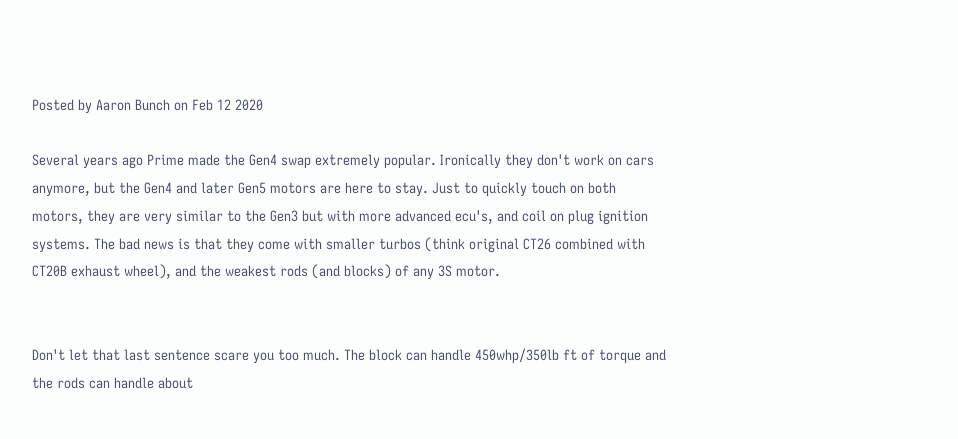Posted by Aaron Bunch on Feb 12 2020

Several years ago Prime made the Gen4 swap extremely popular. Ironically they don't work on cars anymore, but the Gen4 and later Gen5 motors are here to stay. Just to quickly touch on both motors, they are very similar to the Gen3 but with more advanced ecu's, and coil on plug ignition systems. The bad news is that they come with smaller turbos (think original CT26 combined with CT20B exhaust wheel), and the weakest rods (and blocks) of any 3S motor.


Don't let that last sentence scare you too much. The block can handle 450whp/350lb ft of torque and the rods can handle about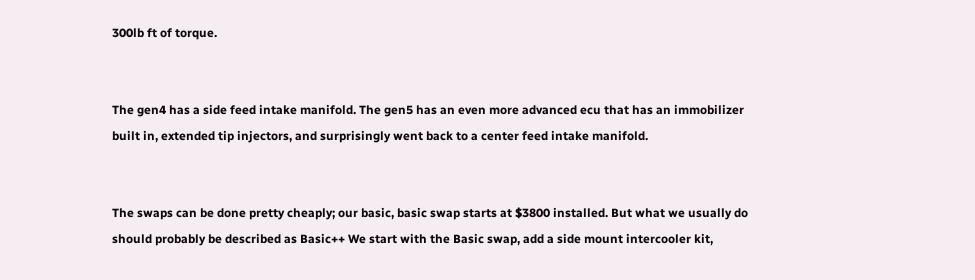300lb ft of torque.


The gen4 has a side feed intake manifold. The gen5 has an even more advanced ecu that has an immobilizer built in, extended tip injectors, and surprisingly went back to a center feed intake manifold.


The swaps can be done pretty cheaply; our basic, basic swap starts at $3800 installed. But what we usually do should probably be described as Basic++ We start with the Basic swap, add a side mount intercooler kit,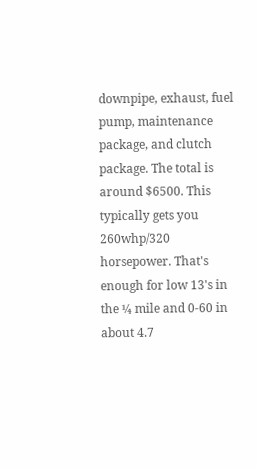downpipe, exhaust, fuel pump, maintenance package, and clutch package. The total is around $6500. This typically gets you 260whp/320 horsepower. That's enough for low 13's in the ¼ mile and 0-60 in about 4.7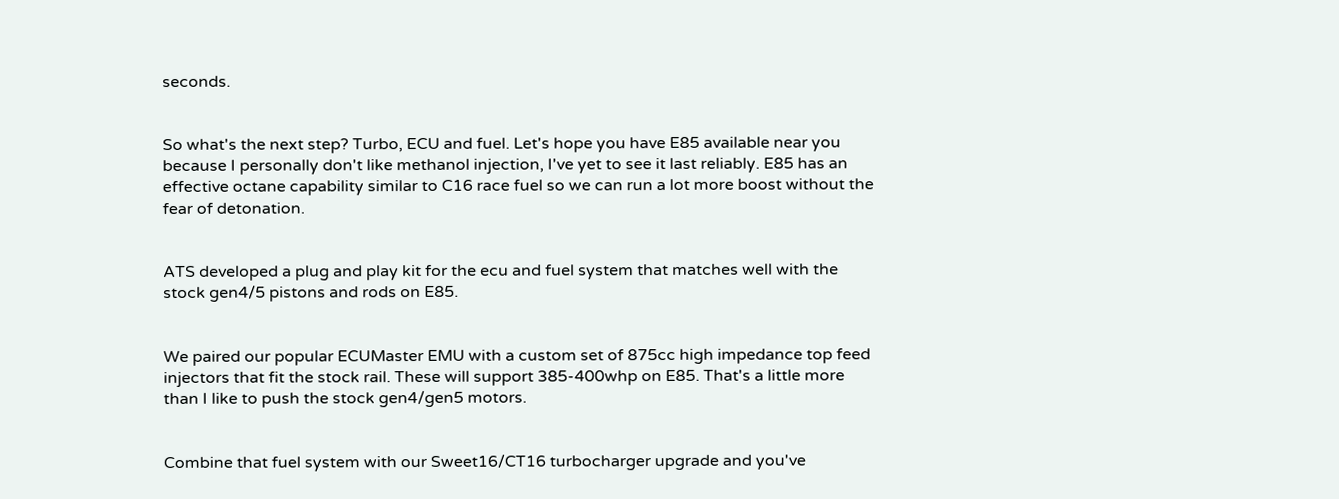seconds.


So what's the next step? Turbo, ECU and fuel. Let's hope you have E85 available near you because I personally don't like methanol injection, I've yet to see it last reliably. E85 has an effective octane capability similar to C16 race fuel so we can run a lot more boost without the fear of detonation.


ATS developed a plug and play kit for the ecu and fuel system that matches well with the stock gen4/5 pistons and rods on E85.


We paired our popular ECUMaster EMU with a custom set of 875cc high impedance top feed injectors that fit the stock rail. These will support 385-400whp on E85. That's a little more than I like to push the stock gen4/gen5 motors.


Combine that fuel system with our Sweet16/CT16 turbocharger upgrade and you've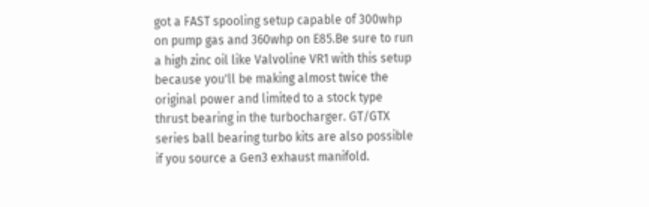got a FAST spooling setup capable of 300whp on pump gas and 360whp on E85.Be sure to run a high zinc oil like Valvoline VR1 with this setup because you'll be making almost twice the original power and limited to a stock type thrust bearing in the turbocharger. GT/GTX series ball bearing turbo kits are also possible if you source a Gen3 exhaust manifold.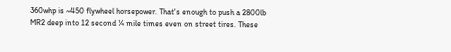360whp is ~450 flywheel horsepower. That's enough to push a 2800lb MR2 deep into 12 second ¼ mile times even on street tires. These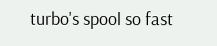turbo's spool so fast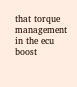that torque management in the ecu boost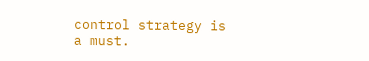control strategy is a must.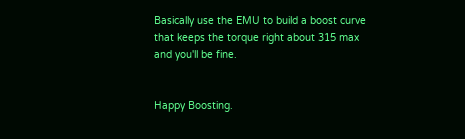Basically use the EMU to build a boost curve that keeps the torque right about 315 max and you'll be fine.


Happy Boosting.